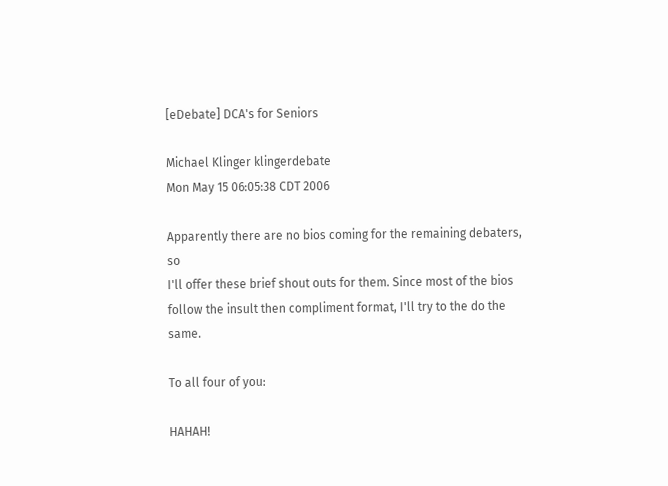[eDebate] DCA's for Seniors

Michael Klinger klingerdebate
Mon May 15 06:05:38 CDT 2006

Apparently there are no bios coming for the remaining debaters, so
I'll offer these brief shout outs for them. Since most of the bios
follow the insult then compliment format, I'll try to the do the same.

To all four of you:

HAHAH!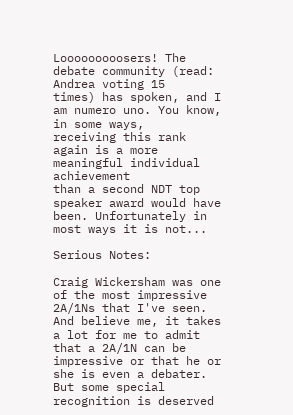Looooooooosers! The debate community (read: Andrea voting 15
times) has spoken, and I am numero uno. You know, in some ways,
receiving this rank again is a more meaningful individual achievement
than a second NDT top speaker award would have been. Unfortunately in
most ways it is not...

Serious Notes:

Craig Wickersham was one of the most impressive 2A/1Ns that I've seen.
And believe me, it takes a lot for me to admit that a 2A/1N can be
impressive or that he or she is even a debater. But some special
recognition is deserved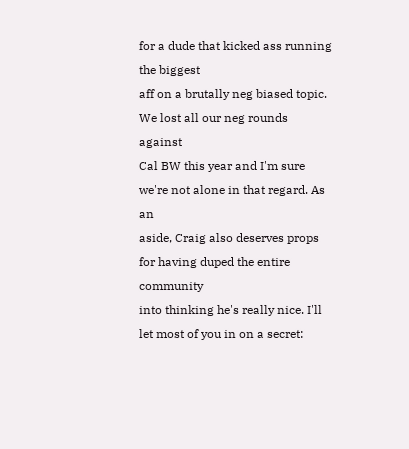for a dude that kicked ass running the biggest
aff on a brutally neg biased topic. We lost all our neg rounds against
Cal BW this year and I'm sure we're not alone in that regard. As an
aside, Craig also deserves props for having duped the entire community
into thinking he's really nice. I'll let most of you in on a secret: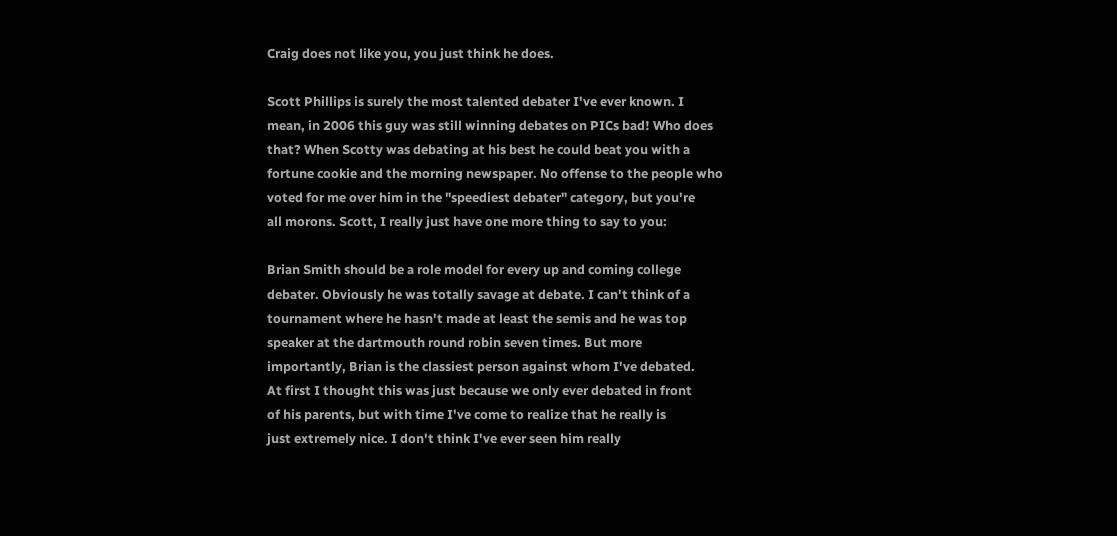Craig does not like you, you just think he does.

Scott Phillips is surely the most talented debater I've ever known. I
mean, in 2006 this guy was still winning debates on PICs bad! Who does
that? When Scotty was debating at his best he could beat you with a
fortune cookie and the morning newspaper. No offense to the people who
voted for me over him in the "speediest debater" category, but you're
all morons. Scott, I really just have one more thing to say to you:

Brian Smith should be a role model for every up and coming college
debater. Obviously he was totally savage at debate. I can't think of a
tournament where he hasn't made at least the semis and he was top
speaker at the dartmouth round robin seven times. But more
importantly, Brian is the classiest person against whom I've debated.
At first I thought this was just because we only ever debated in front
of his parents, but with time I've come to realize that he really is
just extremely nice. I don't think I've ever seen him really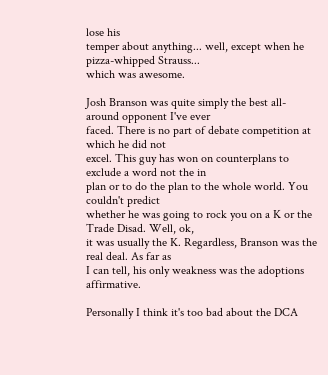lose his
temper about anything... well, except when he pizza-whipped Strauss...
which was awesome.

Josh Branson was quite simply the best all-around opponent I've ever
faced. There is no part of debate competition at which he did not
excel. This guy has won on counterplans to exclude a word not the in
plan or to do the plan to the whole world. You couldn't predict
whether he was going to rock you on a K or the Trade Disad. Well, ok,
it was usually the K. Regardless, Branson was the real deal. As far as
I can tell, his only weakness was the adoptions affirmative.

Personally I think it's too bad about the DCA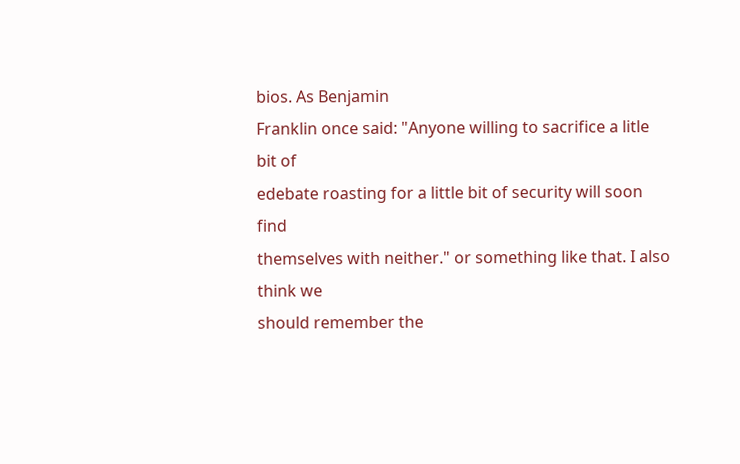bios. As Benjamin
Franklin once said: "Anyone willing to sacrifice a litle bit of
edebate roasting for a little bit of security will soon find
themselves with neither." or something like that. I also think we
should remember the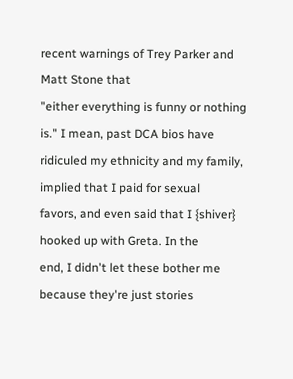recent warnings of Trey Parker and Matt Stone that
"either everything is funny or nothing is." I mean, past DCA bios have
ridiculed my ethnicity and my family, implied that I paid for sexual
favors, and even said that I {shiver} hooked up with Greta. In the
end, I didn't let these bother me because they're just stories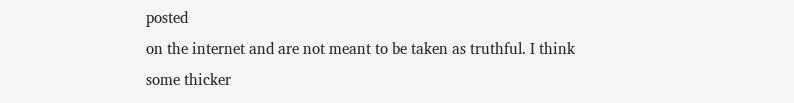posted
on the internet and are not meant to be taken as truthful. I think
some thicker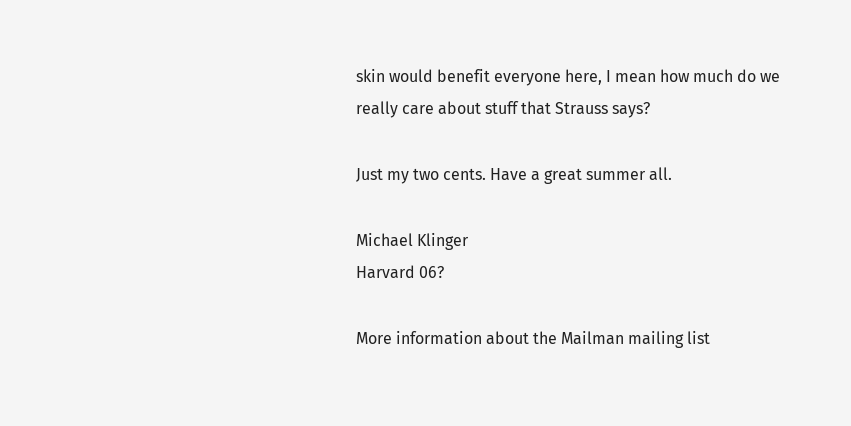skin would benefit everyone here, I mean how much do we
really care about stuff that Strauss says?

Just my two cents. Have a great summer all.

Michael Klinger
Harvard 06?

More information about the Mailman mailing list